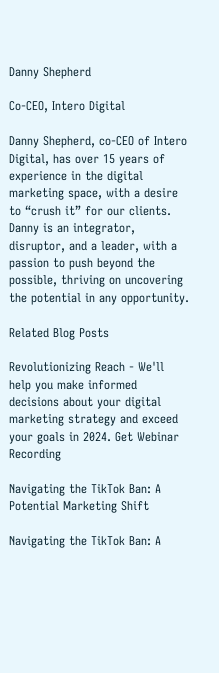Danny Shepherd

Co-CEO, Intero Digital

Danny Shepherd, co-CEO of Intero Digital, has over 15 years of experience in the digital marketing space, with a desire to “crush it” for our clients. Danny is an integrator, disruptor, and a leader, with a passion to push beyond the possible, thriving on uncovering the potential in any opportunity.

Related Blog Posts

Revolutionizing Reach - We'll help you make informed decisions about your digital marketing strategy and exceed your goals in 2024. Get Webinar Recording

Navigating the TikTok Ban: A Potential Marketing Shift

Navigating the TikTok Ban: A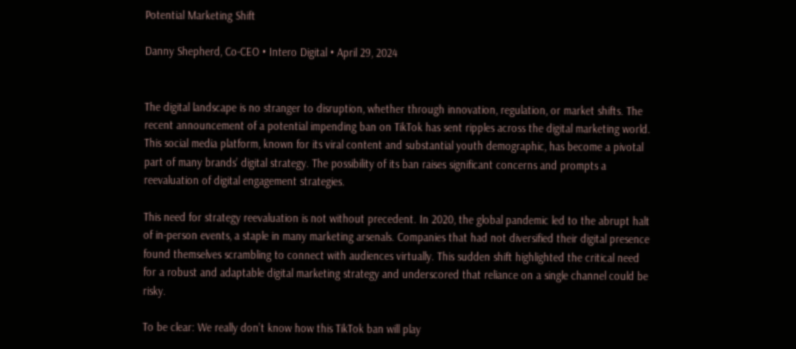Potential Marketing Shift

Danny Shepherd, Co-CEO • Intero Digital • April 29, 2024


The digital landscape is no stranger to disruption, whether through innovation, regulation, or market shifts. The recent announcement of a potential impending ban on TikTok has sent ripples across the digital marketing world. This social media platform, known for its viral content and substantial youth demographic, has become a pivotal part of many brands’ digital strategy. The possibility of its ban raises significant concerns and prompts a reevaluation of digital engagement strategies.

This need for strategy reevaluation is not without precedent. In 2020, the global pandemic led to the abrupt halt of in-person events, a staple in many marketing arsenals. Companies that had not diversified their digital presence found themselves scrambling to connect with audiences virtually. This sudden shift highlighted the critical need for a robust and adaptable digital marketing strategy and underscored that reliance on a single channel could be risky.

To be clear: We really don’t know how this TikTok ban will play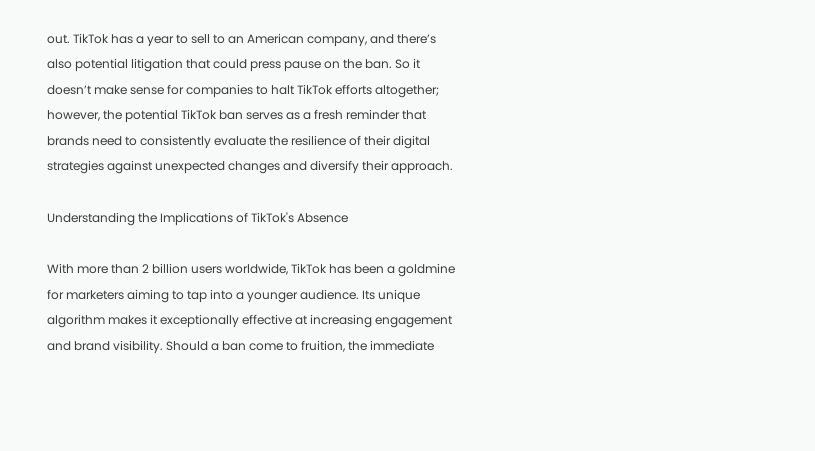out. TikTok has a year to sell to an American company, and there’s also potential litigation that could press pause on the ban. So it doesn’t make sense for companies to halt TikTok efforts altogether; however, the potential TikTok ban serves as a fresh reminder that brands need to consistently evaluate the resilience of their digital strategies against unexpected changes and diversify their approach.

Understanding the Implications of TikTok's Absence

With more than 2 billion users worldwide, TikTok has been a goldmine for marketers aiming to tap into a younger audience. Its unique algorithm makes it exceptionally effective at increasing engagement and brand visibility. Should a ban come to fruition, the immediate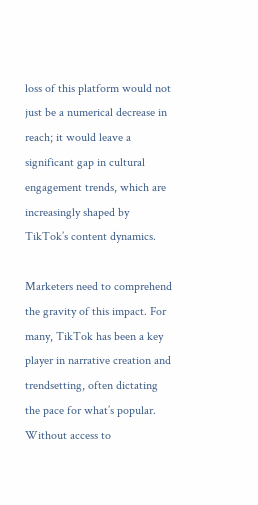loss of this platform would not just be a numerical decrease in reach; it would leave a significant gap in cultural engagement trends, which are increasingly shaped by TikTok’s content dynamics.

Marketers need to comprehend the gravity of this impact. For many, TikTok has been a key player in narrative creation and trendsetting, often dictating the pace for what’s popular. Without access to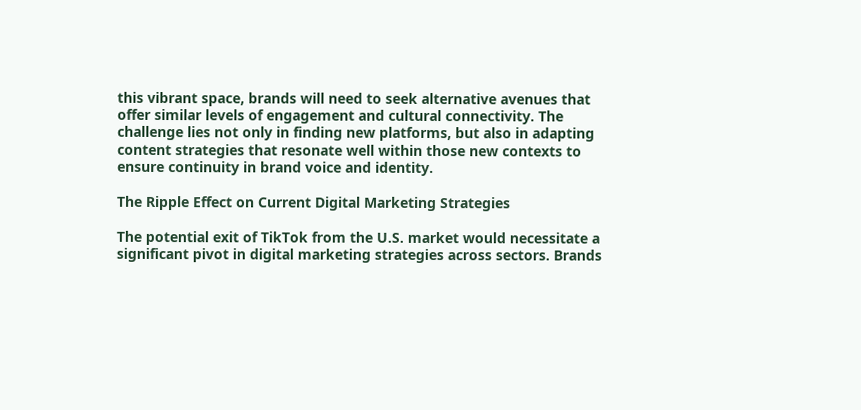this vibrant space, brands will need to seek alternative avenues that offer similar levels of engagement and cultural connectivity. The challenge lies not only in finding new platforms, but also in adapting content strategies that resonate well within those new contexts to ensure continuity in brand voice and identity.

The Ripple Effect on Current Digital Marketing Strategies

The potential exit of TikTok from the U.S. market would necessitate a significant pivot in digital marketing strategies across sectors. Brands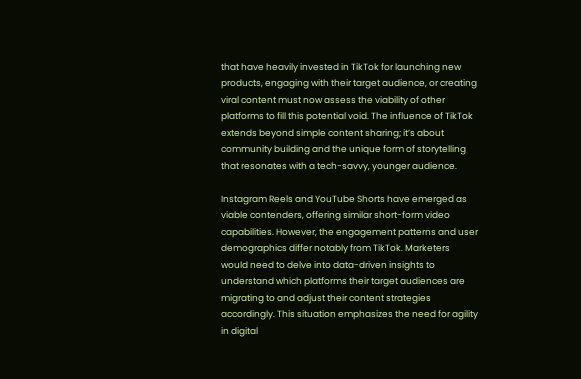that have heavily invested in TikTok for launching new products, engaging with their target audience, or creating viral content must now assess the viability of other platforms to fill this potential void. The influence of TikTok extends beyond simple content sharing; it’s about community building and the unique form of storytelling that resonates with a tech-savvy, younger audience.

Instagram Reels and YouTube Shorts have emerged as viable contenders, offering similar short-form video capabilities. However, the engagement patterns and user demographics differ notably from TikTok. Marketers would need to delve into data-driven insights to understand which platforms their target audiences are migrating to and adjust their content strategies accordingly. This situation emphasizes the need for agility in digital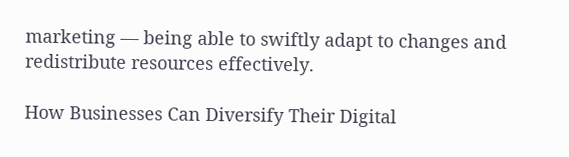marketing — being able to swiftly adapt to changes and redistribute resources effectively.

How Businesses Can Diversify Their Digital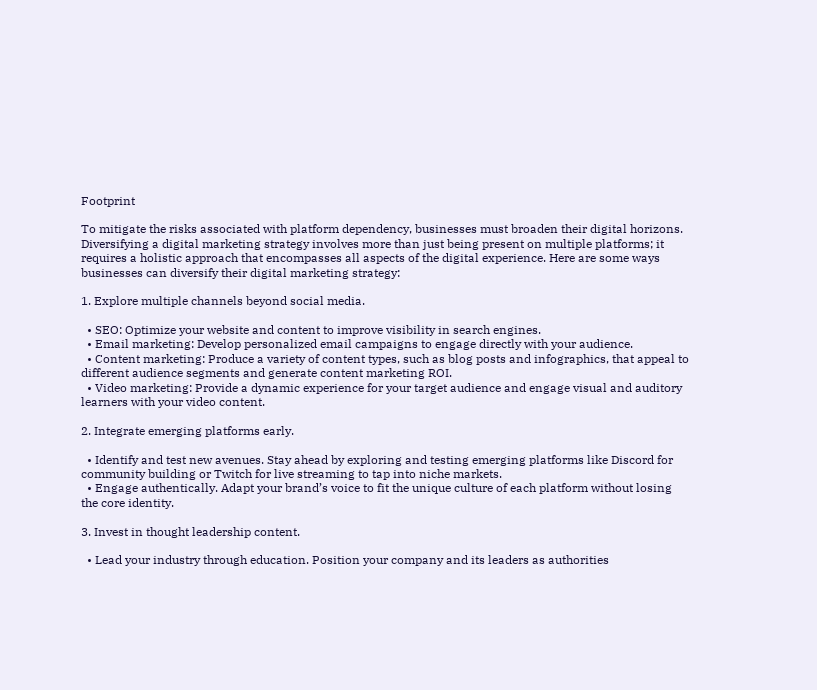Footprint

To mitigate the risks associated with platform dependency, businesses must broaden their digital horizons. Diversifying a digital marketing strategy involves more than just being present on multiple platforms; it requires a holistic approach that encompasses all aspects of the digital experience. Here are some ways businesses can diversify their digital marketing strategy:

1. Explore multiple channels beyond social media.

  • SEO: Optimize your website and content to improve visibility in search engines.
  • Email marketing: Develop personalized email campaigns to engage directly with your audience.
  • Content marketing: Produce a variety of content types, such as blog posts and infographics, that appeal to different audience segments and generate content marketing ROI.
  • Video marketing: Provide a dynamic experience for your target audience and engage visual and auditory learners with your video content.

2. Integrate emerging platforms early.

  • Identify and test new avenues. Stay ahead by exploring and testing emerging platforms like Discord for community building or Twitch for live streaming to tap into niche markets.
  • Engage authentically. Adapt your brand’s voice to fit the unique culture of each platform without losing the core identity.

3. Invest in thought leadership content.

  • Lead your industry through education. Position your company and its leaders as authorities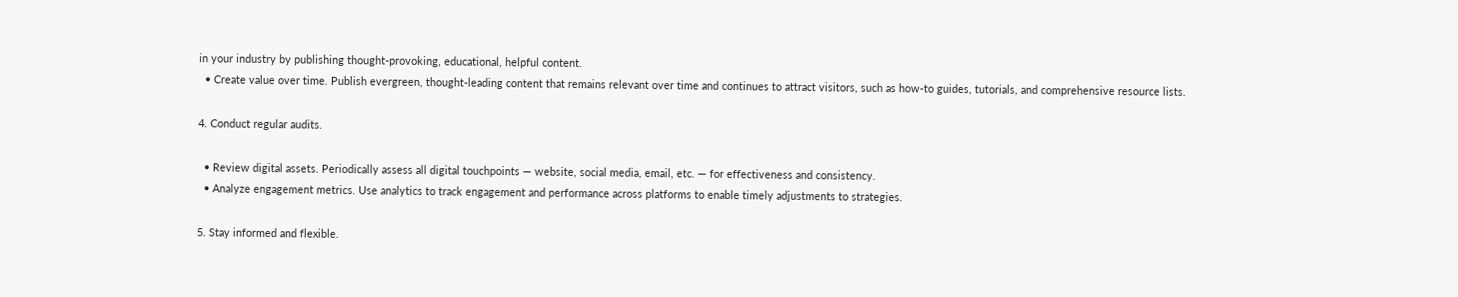in your industry by publishing thought-provoking, educational, helpful content.
  • Create value over time. Publish evergreen, thought-leading content that remains relevant over time and continues to attract visitors, such as how-to guides, tutorials, and comprehensive resource lists.

4. Conduct regular audits.

  • Review digital assets. Periodically assess all digital touchpoints — website, social media, email, etc. — for effectiveness and consistency.
  • Analyze engagement metrics. Use analytics to track engagement and performance across platforms to enable timely adjustments to strategies.

5. Stay informed and flexible.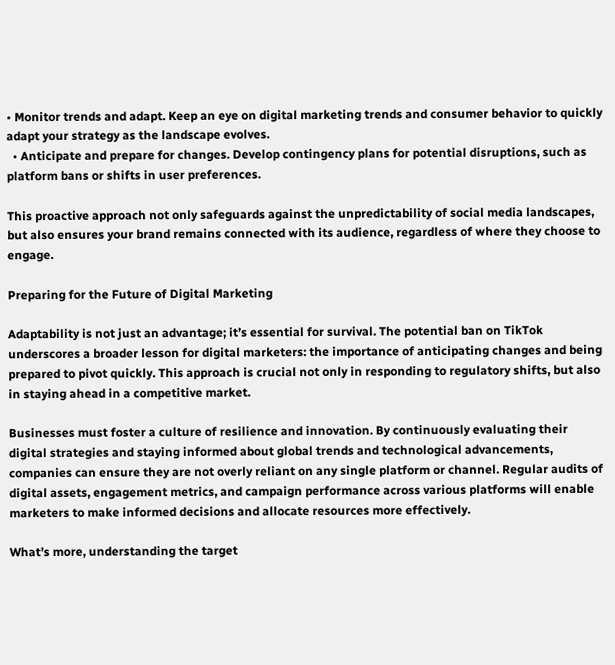• Monitor trends and adapt. Keep an eye on digital marketing trends and consumer behavior to quickly adapt your strategy as the landscape evolves.
  • Anticipate and prepare for changes. Develop contingency plans for potential disruptions, such as platform bans or shifts in user preferences.

This proactive approach not only safeguards against the unpredictability of social media landscapes, but also ensures your brand remains connected with its audience, regardless of where they choose to engage.

Preparing for the Future of Digital Marketing

Adaptability is not just an advantage; it’s essential for survival. The potential ban on TikTok underscores a broader lesson for digital marketers: the importance of anticipating changes and being prepared to pivot quickly. This approach is crucial not only in responding to regulatory shifts, but also in staying ahead in a competitive market.

Businesses must foster a culture of resilience and innovation. By continuously evaluating their digital strategies and staying informed about global trends and technological advancements, companies can ensure they are not overly reliant on any single platform or channel. Regular audits of digital assets, engagement metrics, and campaign performance across various platforms will enable marketers to make informed decisions and allocate resources more effectively.

What’s more, understanding the target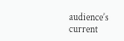audience’s current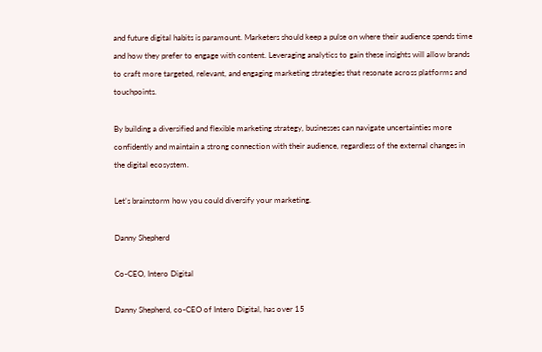and future digital habits is paramount. Marketers should keep a pulse on where their audience spends time and how they prefer to engage with content. Leveraging analytics to gain these insights will allow brands to craft more targeted, relevant, and engaging marketing strategies that resonate across platforms and touchpoints.

By building a diversified and flexible marketing strategy, businesses can navigate uncertainties more confidently and maintain a strong connection with their audience, regardless of the external changes in the digital ecosystem.

Let’s brainstorm how you could diversify your marketing.

Danny Shepherd

Co-CEO, Intero Digital

Danny Shepherd, co-CEO of Intero Digital, has over 15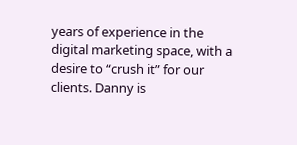years of experience in the digital marketing space, with a desire to “crush it” for our clients. Danny is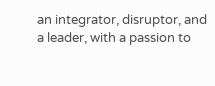an integrator, disruptor, and a leader, with a passion to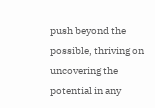push beyond the possible, thriving on uncovering the potential in any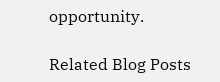opportunity.

Related Blog Posts